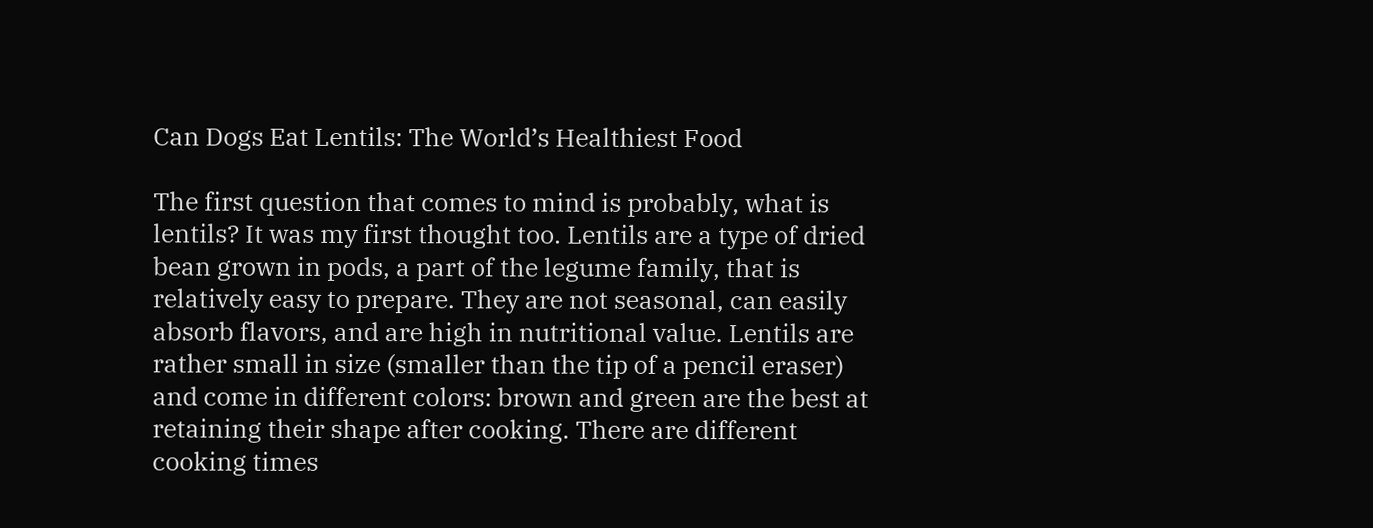Can Dogs Eat Lentils: The World’s Healthiest Food

The first question that comes to mind is probably, what is lentils? It was my first thought too. Lentils are a type of dried bean grown in pods, a part of the legume family, that is relatively easy to prepare. They are not seasonal, can easily absorb flavors, and are high in nutritional value. Lentils are rather small in size (smaller than the tip of a pencil eraser) and come in different colors: brown and green are the best at retaining their shape after cooking. There are different cooking times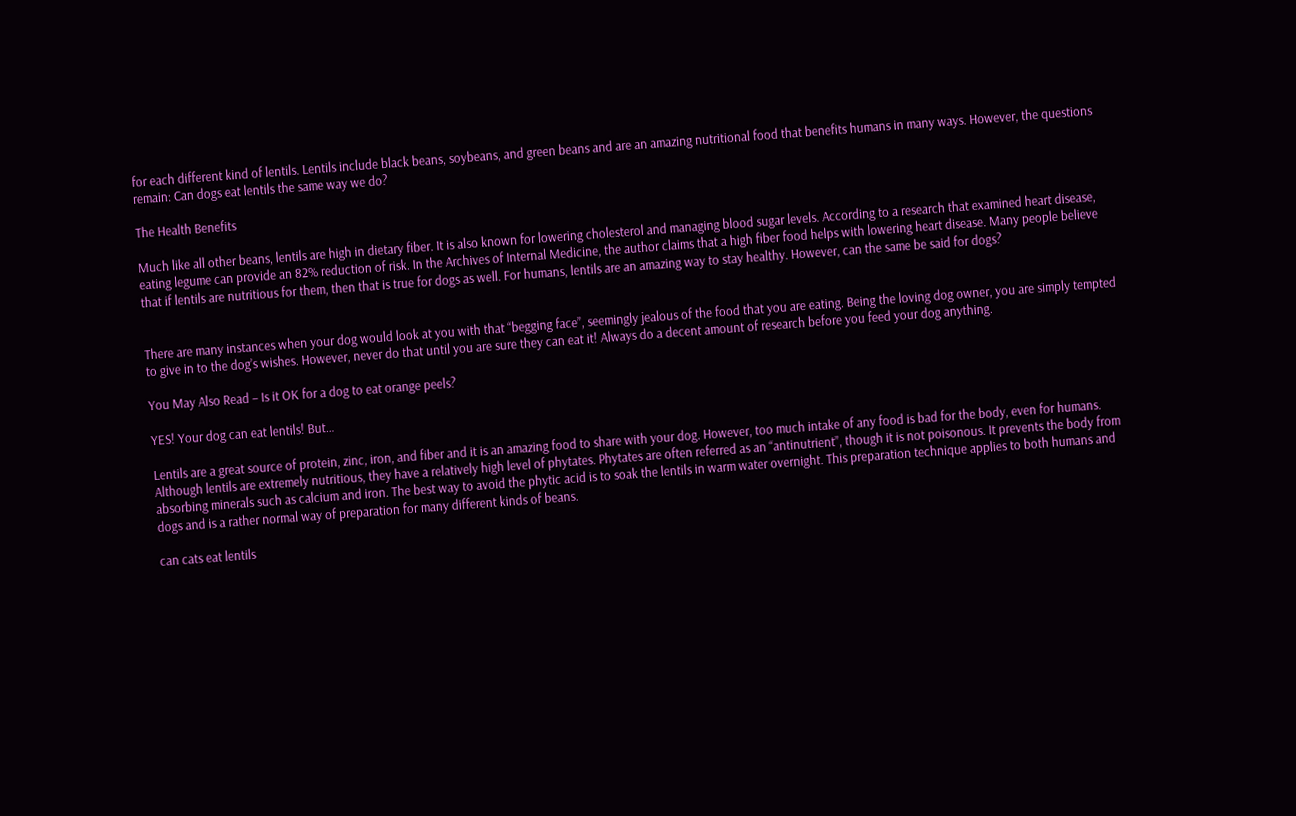for each different kind of lentils. Lentils include black beans, soybeans, and green beans and are an amazing nutritional food that benefits humans in many ways. However, the questions remain: Can dogs eat lentils the same way we do?

The Health Benefits

Much like all other beans, lentils are high in dietary fiber. It is also known for lowering cholesterol and managing blood sugar levels. According to a research that examined heart disease, eating legume can provide an 82% reduction of risk. In the Archives of Internal Medicine, the author claims that a high fiber food helps with lowering heart disease. Many people believe that if lentils are nutritious for them, then that is true for dogs as well. For humans, lentils are an amazing way to stay healthy. However, can the same be said for dogs?


There are many instances when your dog would look at you with that “begging face”, seemingly jealous of the food that you are eating. Being the loving dog owner, you are simply tempted to give in to the dog’s wishes. However, never do that until you are sure they can eat it! Always do a decent amount of research before you feed your dog anything.

You May Also Read – Is it OK for a dog to eat orange peels?

YES! Your dog can eat lentils! But…

Lentils are a great source of protein, zinc, iron, and fiber and it is an amazing food to share with your dog. However, too much intake of any food is bad for the body, even for humans. Although lentils are extremely nutritious, they have a relatively high level of phytates. Phytates are often referred as an “antinutrient”, though it is not poisonous. It prevents the body from absorbing minerals such as calcium and iron. The best way to avoid the phytic acid is to soak the lentils in warm water overnight. This preparation technique applies to both humans and dogs and is a rather normal way of preparation for many different kinds of beans.

can cats eat lentils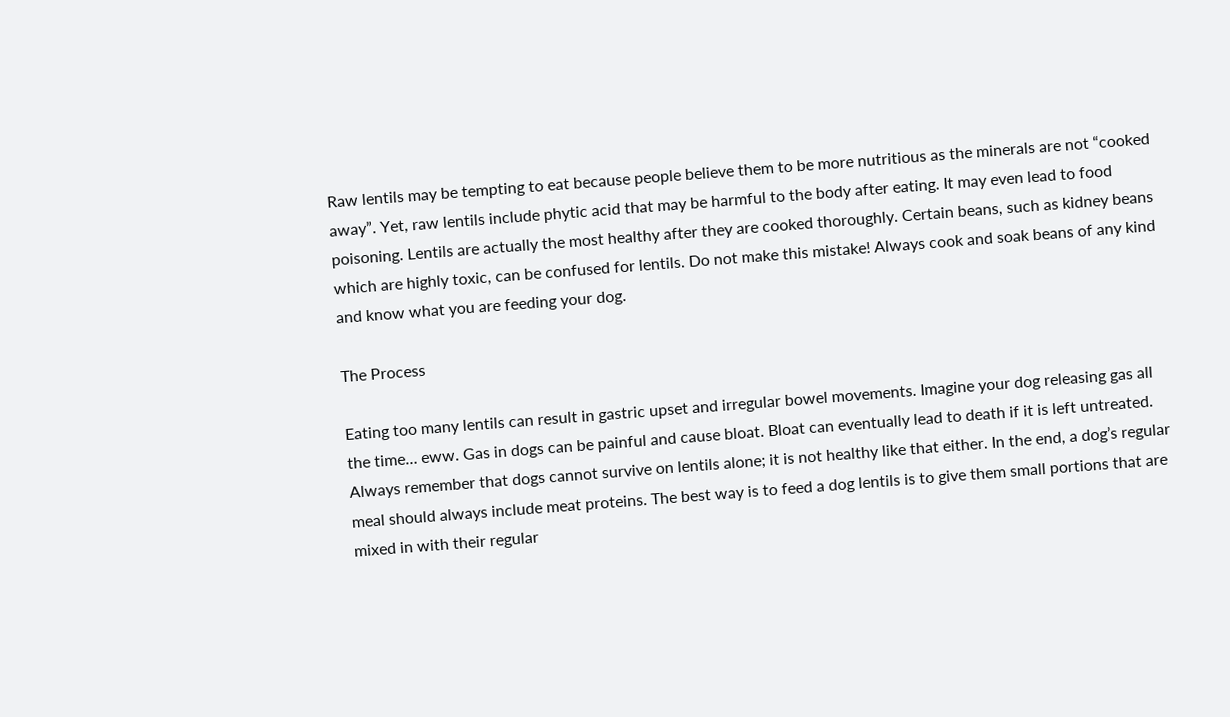Raw lentils may be tempting to eat because people believe them to be more nutritious as the minerals are not “cooked away”. Yet, raw lentils include phytic acid that may be harmful to the body after eating. It may even lead to food poisoning. Lentils are actually the most healthy after they are cooked thoroughly. Certain beans, such as kidney beans which are highly toxic, can be confused for lentils. Do not make this mistake! Always cook and soak beans of any kind and know what you are feeding your dog.

The Process

Eating too many lentils can result in gastric upset and irregular bowel movements. Imagine your dog releasing gas all the time… eww. Gas in dogs can be painful and cause bloat. Bloat can eventually lead to death if it is left untreated. Always remember that dogs cannot survive on lentils alone; it is not healthy like that either. In the end, a dog’s regular meal should always include meat proteins. The best way is to feed a dog lentils is to give them small portions that are mixed in with their regular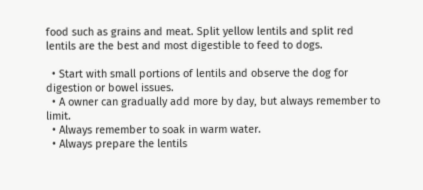food such as grains and meat. Split yellow lentils and split red lentils are the best and most digestible to feed to dogs.

  • Start with small portions of lentils and observe the dog for digestion or bowel issues.
  • A owner can gradually add more by day, but always remember to limit.
  • Always remember to soak in warm water.
  • Always prepare the lentils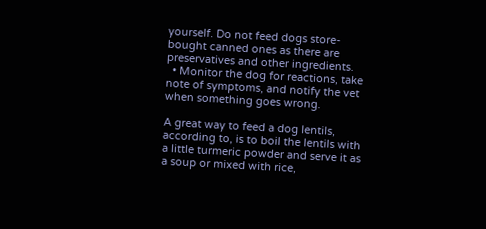yourself. Do not feed dogs store-bought canned ones as there are preservatives and other ingredients.
  • Monitor the dog for reactions, take note of symptoms, and notify the vet when something goes wrong.

A great way to feed a dog lentils, according to, is to boil the lentils with a little turmeric powder and serve it as a soup or mixed with rice,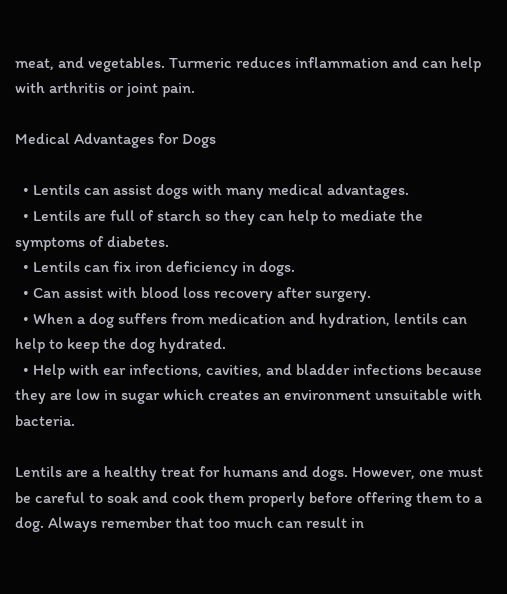meat, and vegetables. Turmeric reduces inflammation and can help with arthritis or joint pain.

Medical Advantages for Dogs

  • Lentils can assist dogs with many medical advantages.
  • Lentils are full of starch so they can help to mediate the symptoms of diabetes.
  • Lentils can fix iron deficiency in dogs.
  • Can assist with blood loss recovery after surgery.
  • When a dog suffers from medication and hydration, lentils can help to keep the dog hydrated.
  • Help with ear infections, cavities, and bladder infections because they are low in sugar which creates an environment unsuitable with bacteria.

Lentils are a healthy treat for humans and dogs. However, one must be careful to soak and cook them properly before offering them to a dog. Always remember that too much can result in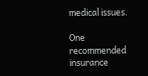medical issues.

One recommended insurance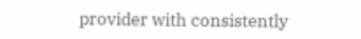provider with consistently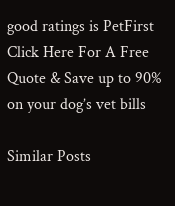good ratings is PetFirst Click Here For A Free Quote & Save up to 90% on your dog’s vet bills

Similar Posts